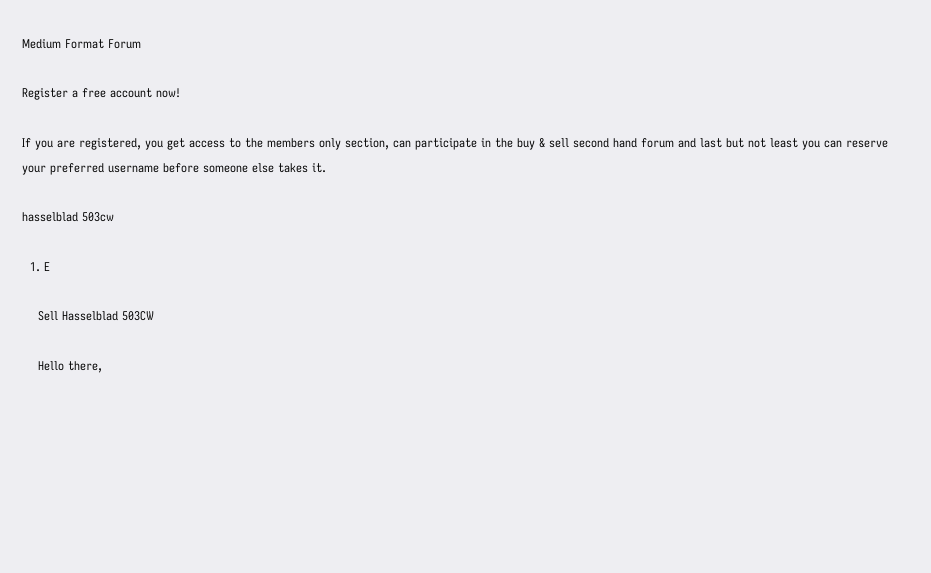Medium Format Forum

Register a free account now!

If you are registered, you get access to the members only section, can participate in the buy & sell second hand forum and last but not least you can reserve your preferred username before someone else takes it.

hasselblad 503cw

  1. E

    Sell Hasselblad 503CW

    Hello there,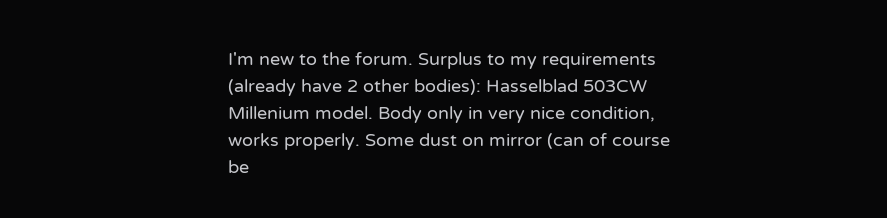I'm new to the forum. Surplus to my requirements (already have 2 other bodies): Hasselblad 503CW Millenium model. Body only in very nice condition, works properly. Some dust on mirror (can of course be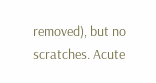removed), but no scratches. Acute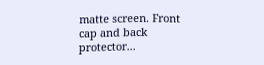matte screen. Front cap and back protector...